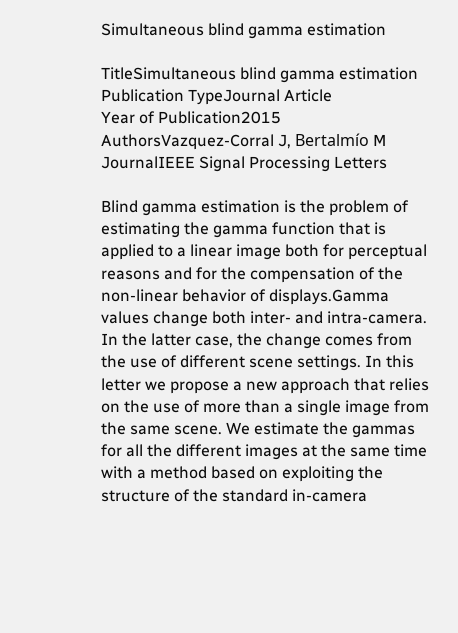Simultaneous blind gamma estimation

TitleSimultaneous blind gamma estimation
Publication TypeJournal Article
Year of Publication2015
AuthorsVazquez-Corral J, Bertalmío M
JournalIEEE Signal Processing Letters

Blind gamma estimation is the problem of estimating the gamma function that is applied to a linear image both for perceptual reasons and for the compensation of the non-linear behavior of displays.Gamma values change both inter- and intra-camera. In the latter case, the change comes from the use of different scene settings. In this letter we propose a new approach that relies on the use of more than a single image from the same scene. We estimate the gammas for all the different images at the same time with a method based on exploiting the structure of the standard in-camera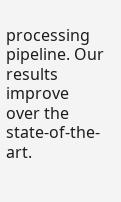processing pipeline. Our results improve over the state-of-the-art.